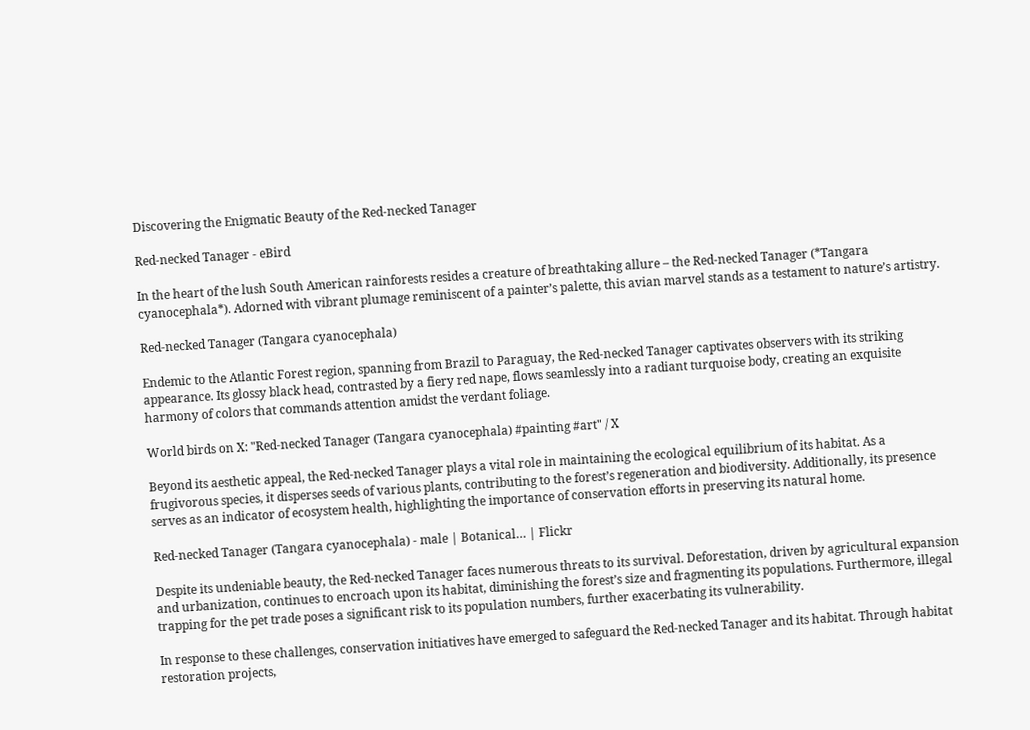Discovering the Enigmatic Beauty of the Red-necked Tanager

Red-necked Tanager - eBird

In the heart of the lush South American rainforests resides a creature of breathtaking allure – the Red-necked Tanager (*Tangara cyanocephala*). Adorned with vibrant plumage reminiscent of a painter’s palette, this avian marvel stands as a testament to nature’s artistry.

Red-necked Tanager (Tangara cyanocephala)

Endemic to the Atlantic Forest region, spanning from Brazil to Paraguay, the Red-necked Tanager captivates observers with its striking appearance. Its glossy black head, contrasted by a fiery red nape, flows seamlessly into a radiant turquoise body, creating an exquisite harmony of colors that commands attention amidst the verdant foliage.

World birds on X: "Red-necked Tanager (Tangara cyanocephala) #painting #art" / X

Beyond its aesthetic appeal, the Red-necked Tanager plays a vital role in maintaining the ecological equilibrium of its habitat. As a frugivorous species, it disperses seeds of various plants, contributing to the forest’s regeneration and biodiversity. Additionally, its presence serves as an indicator of ecosystem health, highlighting the importance of conservation efforts in preserving its natural home.

Red-necked Tanager (Tangara cyanocephala) - male | Botanical… | Flickr

Despite its undeniable beauty, the Red-necked Tanager faces numerous threats to its survival. Deforestation, driven by agricultural expansion and urbanization, continues to encroach upon its habitat, diminishing the forest’s size and fragmenting its populations. Furthermore, illegal trapping for the pet trade poses a significant risk to its population numbers, further exacerbating its vulnerability.

In response to these challenges, conservation initiatives have emerged to safeguard the Red-necked Tanager and its habitat. Through habitat restoration projects,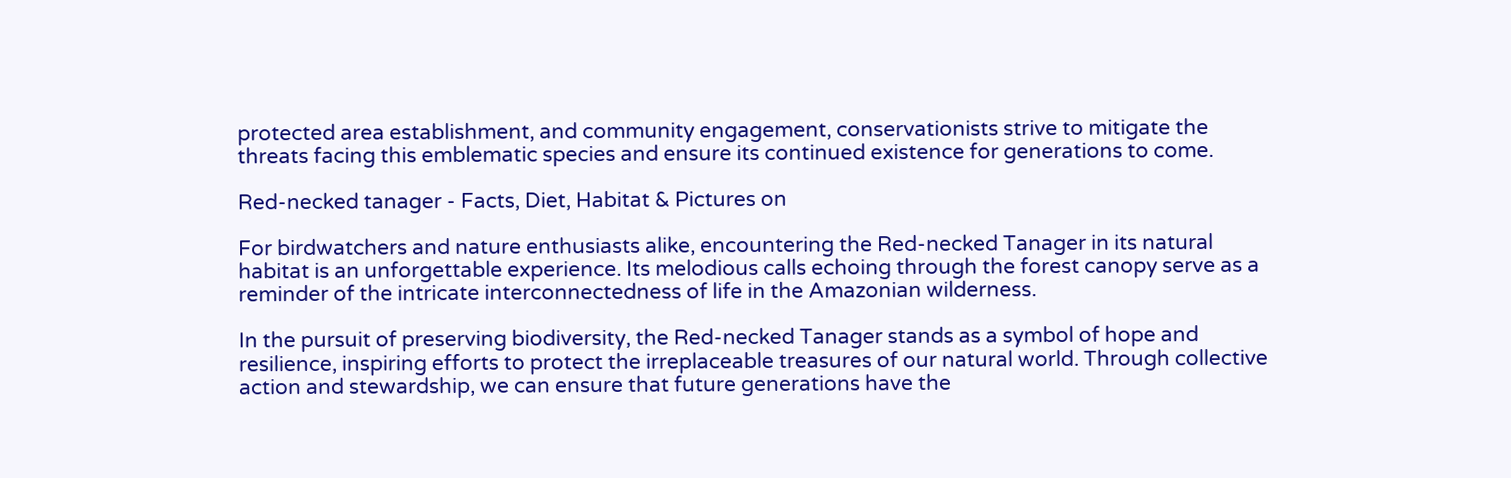protected area establishment, and community engagement, conservationists strive to mitigate the threats facing this emblematic species and ensure its continued existence for generations to come.

Red-necked tanager - Facts, Diet, Habitat & Pictures on

For birdwatchers and nature enthusiasts alike, encountering the Red-necked Tanager in its natural habitat is an unforgettable experience. Its melodious calls echoing through the forest canopy serve as a reminder of the intricate interconnectedness of life in the Amazonian wilderness.

In the pursuit of preserving biodiversity, the Red-necked Tanager stands as a symbol of hope and resilience, inspiring efforts to protect the irreplaceable treasures of our natural world. Through collective action and stewardship, we can ensure that future generations have the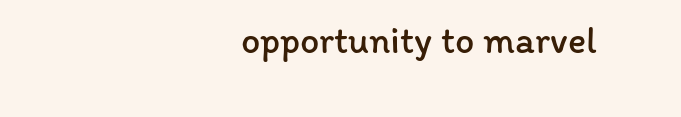opportunity to marvel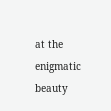at the enigmatic beauty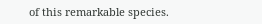of this remarkable species.